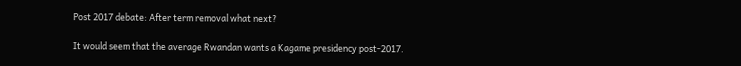Post 2017 debate: After term removal what next?

It would seem that the average Rwandan wants a Kagame presidency post-2017.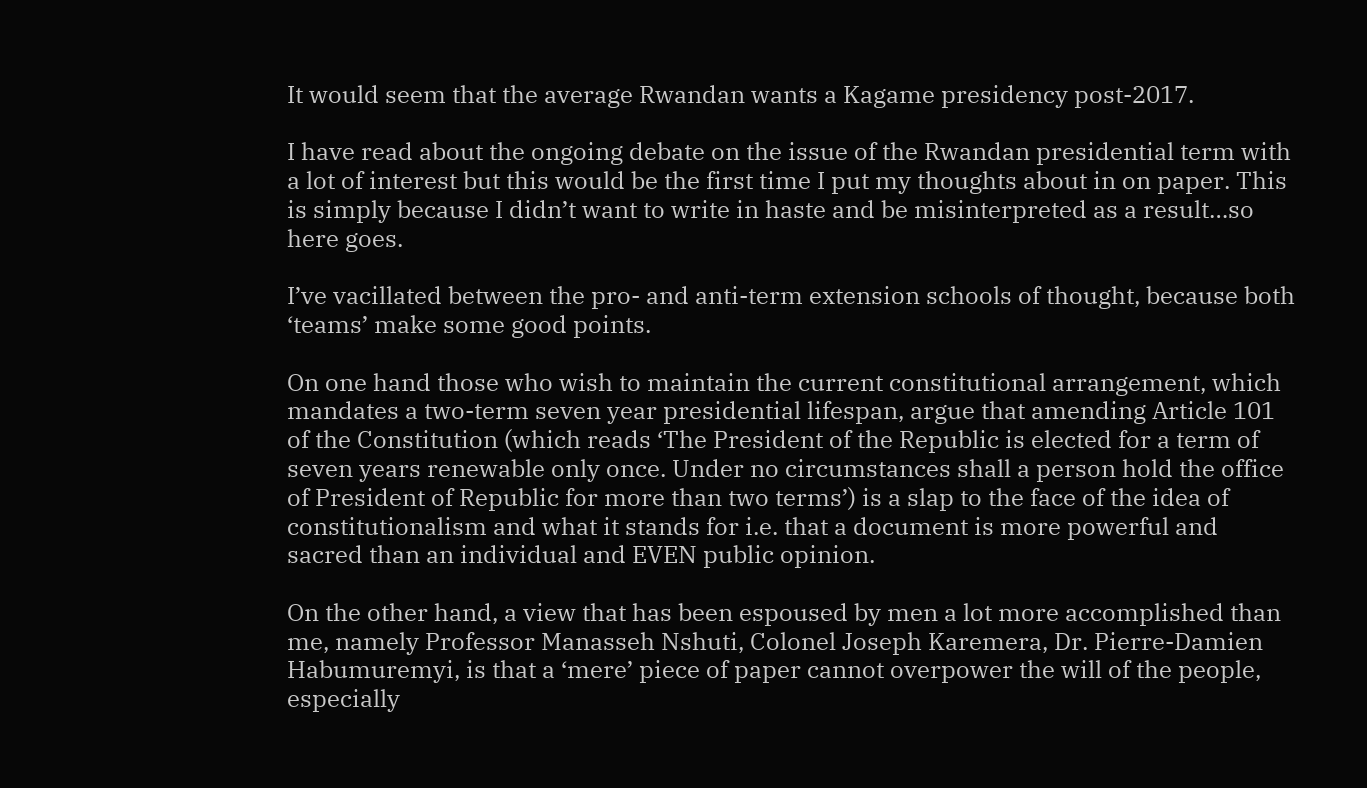It would seem that the average Rwandan wants a Kagame presidency post-2017.

I have read about the ongoing debate on the issue of the Rwandan presidential term with a lot of interest but this would be the first time I put my thoughts about in on paper. This is simply because I didn’t want to write in haste and be misinterpreted as a result…so here goes.

I’ve vacillated between the pro- and anti-term extension schools of thought, because both ‘teams’ make some good points.

On one hand those who wish to maintain the current constitutional arrangement, which mandates a two-term seven year presidential lifespan, argue that amending Article 101 of the Constitution (which reads ‘The President of the Republic is elected for a term of seven years renewable only once. Under no circumstances shall a person hold the office of President of Republic for more than two terms’) is a slap to the face of the idea of constitutionalism and what it stands for i.e. that a document is more powerful and sacred than an individual and EVEN public opinion.

On the other hand, a view that has been espoused by men a lot more accomplished than me, namely Professor Manasseh Nshuti, Colonel Joseph Karemera, Dr. Pierre-Damien Habumuremyi, is that a ‘mere’ piece of paper cannot overpower the will of the people, especially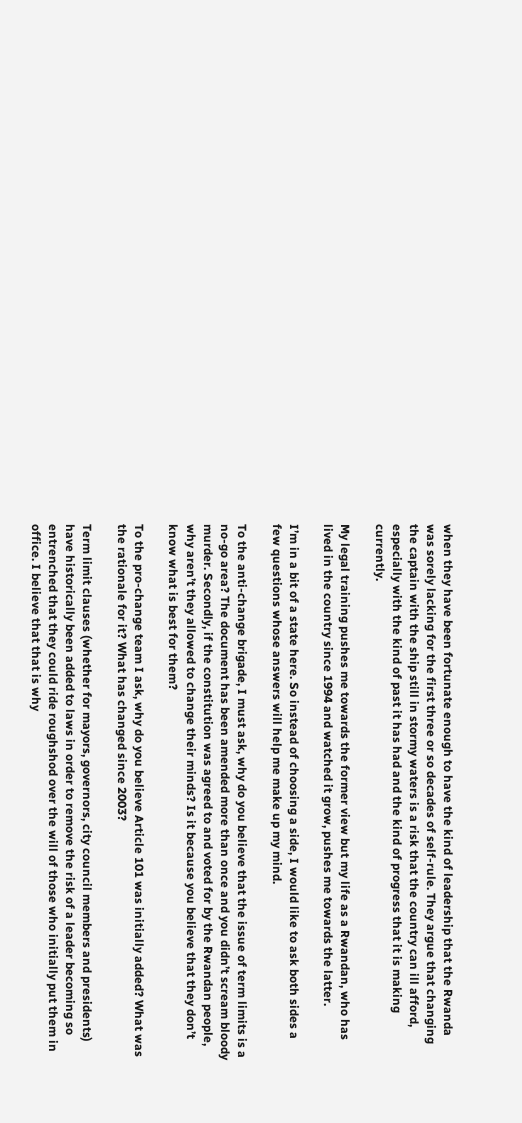when they have been fortunate enough to have the kind of leadership that the Rwanda was sorely lacking for the first three or so decades of self-rule. They argue that changing the captain with the ship still in stormy waters is a risk that the country can ill afford, especially with the kind of past it has had and the kind of progress that it is making currently.

My legal training pushes me towards the former view but my life as a Rwandan, who has lived in the country since 1994 and watched it grow, pushes me towards the latter.

I’m in a bit of a state here. So instead of choosing a side, I would like to ask both sides a few questions whose answers will help me make up my mind.

To the anti-change brigade, I must ask, why do you believe that the issue of term limits is a no-go area? The document has been amended more than once and you didn’t scream bloody murder. Secondly, if the constitution was agreed to and voted for by the Rwandan people, why aren’t they allowed to change their minds? Is it because you believe that they don’t know what is best for them?

To the pro-change team I ask, why do you believe Article 101 was initially added? What was the rationale for it? What has changed since 2003?

Term limit clauses (whether for mayors, governors, city council members and presidents) have historically been added to laws in order to remove the risk of a leader becoming so entrenched that they could ride roughshod over the will of those who initially put them in office. I believe that that is why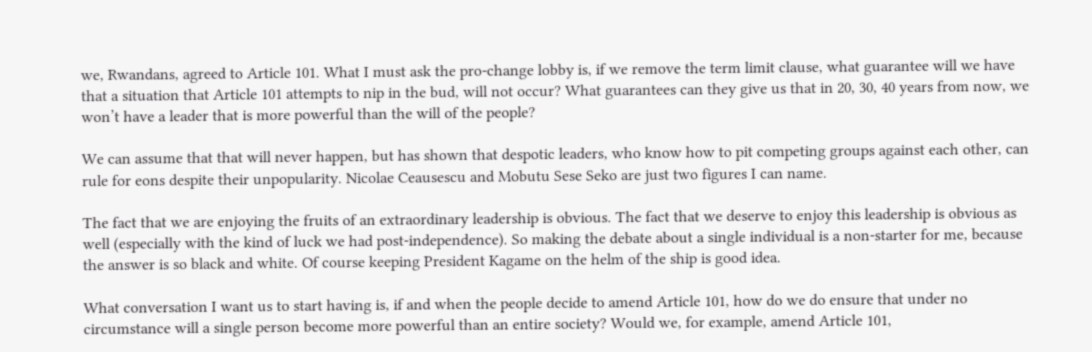we, Rwandans, agreed to Article 101. What I must ask the pro-change lobby is, if we remove the term limit clause, what guarantee will we have that a situation that Article 101 attempts to nip in the bud, will not occur? What guarantees can they give us that in 20, 30, 40 years from now, we won’t have a leader that is more powerful than the will of the people?

We can assume that that will never happen, but has shown that despotic leaders, who know how to pit competing groups against each other, can rule for eons despite their unpopularity. Nicolae Ceausescu and Mobutu Sese Seko are just two figures I can name.

The fact that we are enjoying the fruits of an extraordinary leadership is obvious. The fact that we deserve to enjoy this leadership is obvious as well (especially with the kind of luck we had post-independence). So making the debate about a single individual is a non-starter for me, because the answer is so black and white. Of course keeping President Kagame on the helm of the ship is good idea.

What conversation I want us to start having is, if and when the people decide to amend Article 101, how do we do ensure that under no circumstance will a single person become more powerful than an entire society? Would we, for example, amend Article 101,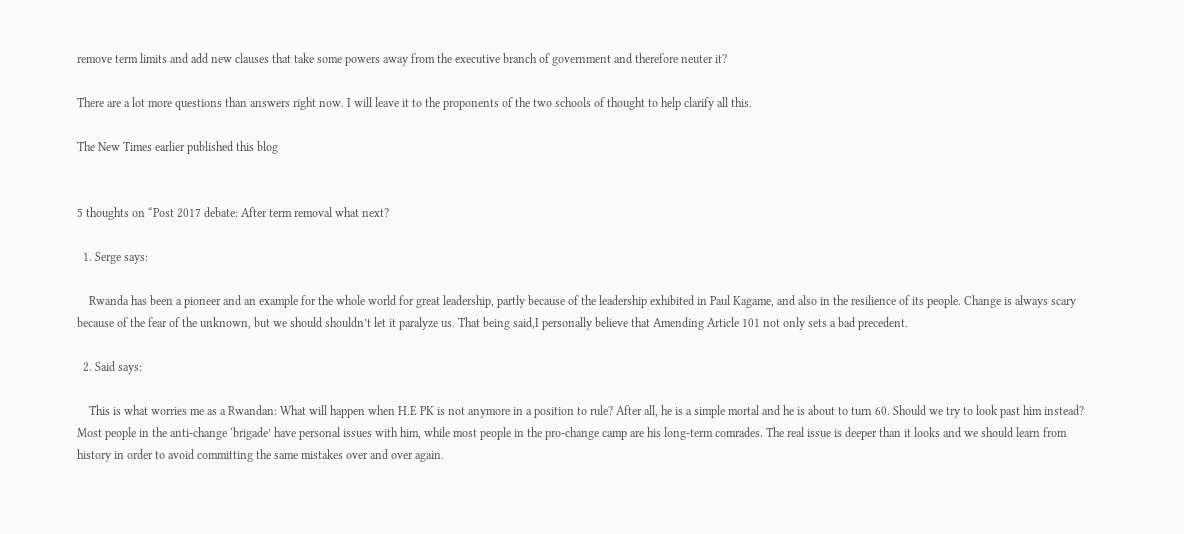remove term limits and add new clauses that take some powers away from the executive branch of government and therefore neuter it?

There are a lot more questions than answers right now. I will leave it to the proponents of the two schools of thought to help clarify all this.

The New Times earlier published this blog


5 thoughts on “Post 2017 debate: After term removal what next?

  1. Serge says:

    Rwanda has been a pioneer and an example for the whole world for great leadership, partly because of the leadership exhibited in Paul Kagame, and also in the resilience of its people. Change is always scary because of the fear of the unknown, but we should shouldn’t let it paralyze us. That being said,I personally believe that Amending Article 101 not only sets a bad precedent.

  2. Said says:

    This is what worries me as a Rwandan: What will happen when H.E PK is not anymore in a position to rule? After all, he is a simple mortal and he is about to turn 60. Should we try to look past him instead? Most people in the anti-change ‘brigade’ have personal issues with him, while most people in the pro-change camp are his long-term comrades. The real issue is deeper than it looks and we should learn from history in order to avoid committing the same mistakes over and over again.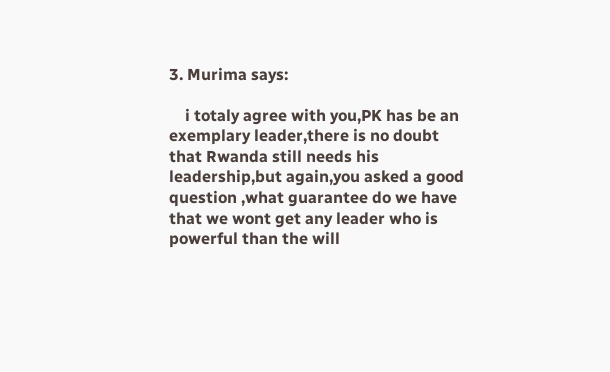3. Murima says:

    i totaly agree with you,PK has be an exemplary leader,there is no doubt that Rwanda still needs his leadership,but again,you asked a good question ,what guarantee do we have that we wont get any leader who is powerful than the will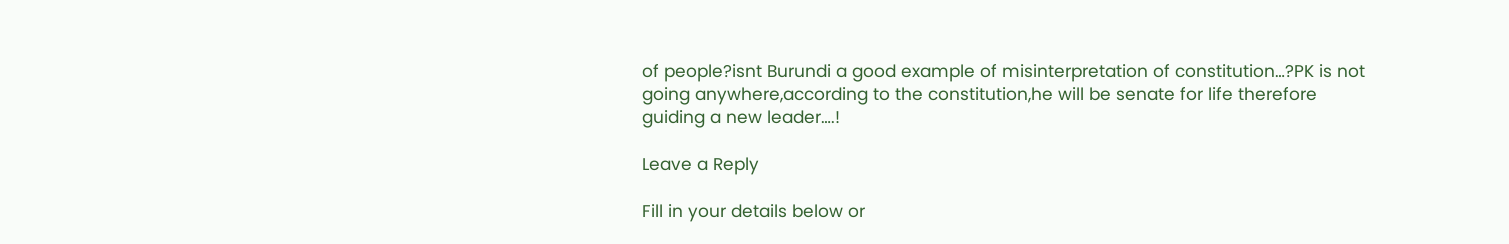of people?isnt Burundi a good example of misinterpretation of constitution…?PK is not going anywhere,according to the constitution,he will be senate for life therefore guiding a new leader….!

Leave a Reply

Fill in your details below or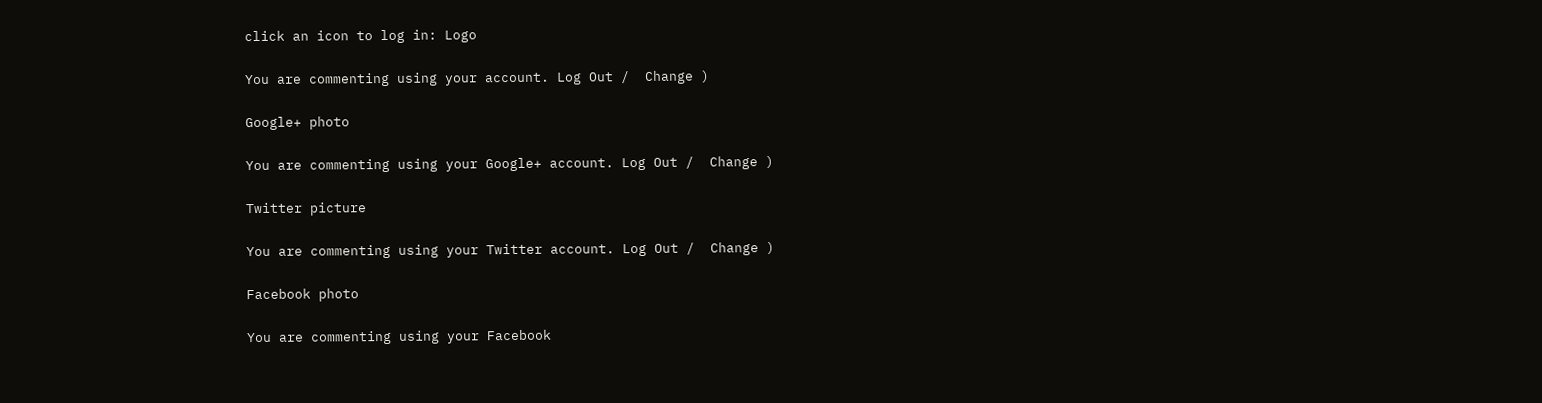click an icon to log in: Logo

You are commenting using your account. Log Out /  Change )

Google+ photo

You are commenting using your Google+ account. Log Out /  Change )

Twitter picture

You are commenting using your Twitter account. Log Out /  Change )

Facebook photo

You are commenting using your Facebook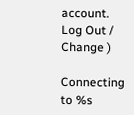account. Log Out /  Change )

Connecting to %s